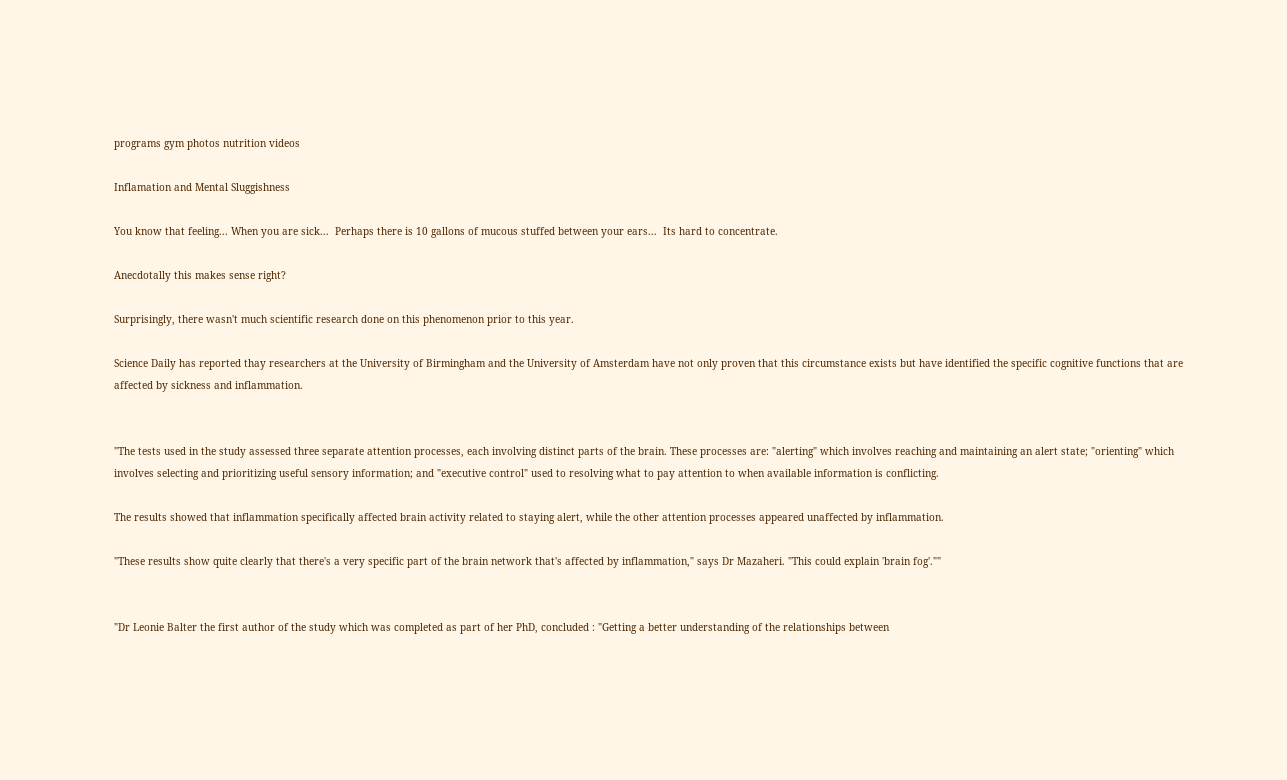programs gym photos nutrition videos

Inflamation and Mental Sluggishness

You know that feeling... When you are sick...  Perhaps there is 10 gallons of mucous stuffed between your ears...  Its hard to concentrate.

Anecdotally this makes sense right?

Surprisingly, there wasn't much scientific research done on this phenomenon prior to this year.

Science Daily has reported thay researchers at the University of Birmingham and the University of Amsterdam have not only proven that this circumstance exists but have identified the specific cognitive functions that are affected by sickness and inflammation.


"The tests used in the study assessed three separate attention processes, each involving distinct parts of the brain. These processes are: "alerting" which involves reaching and maintaining an alert state; "orienting" which involves selecting and prioritizing useful sensory information; and "executive control" used to resolving what to pay attention to when available information is conflicting.

The results showed that inflammation specifically affected brain activity related to staying alert, while the other attention processes appeared unaffected by inflammation.

"These results show quite clearly that there's a very specific part of the brain network that's affected by inflammation," says Dr Mazaheri. "This could explain 'brain fog'.""


"Dr Leonie Balter the first author of the study which was completed as part of her PhD, concluded : "Getting a better understanding of the relationships between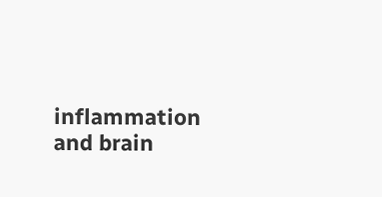inflammation and brain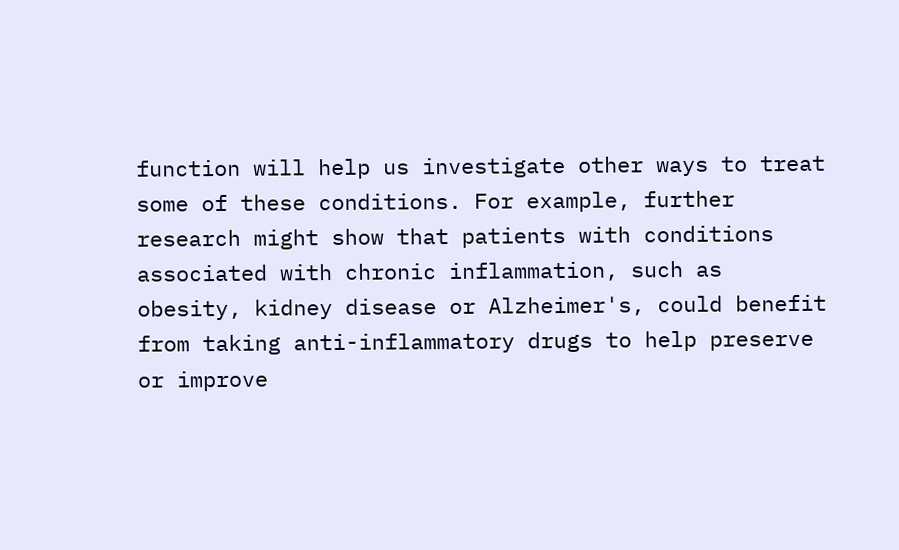function will help us investigate other ways to treat some of these conditions. For example, further research might show that patients with conditions associated with chronic inflammation, such as obesity, kidney disease or Alzheimer's, could benefit from taking anti-inflammatory drugs to help preserve or improve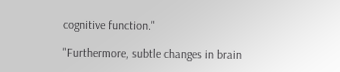cognitive function."

"Furthermore, subtle changes in brain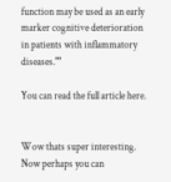function may be used as an early marker cognitive deterioration in patients with inflammatory diseases.""

You can read the full article here.


Wow thats super interesting.  Now perhaps you can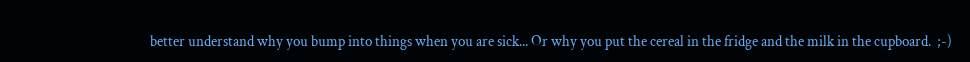better understand why you bump into things when you are sick... Or why you put the cereal in the fridge and the milk in the cupboard.  ;-)